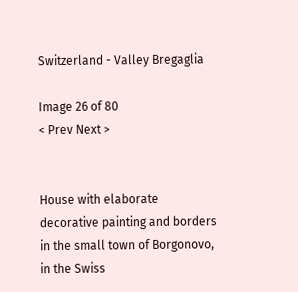Switzerland - Valley Bregaglia

Image 26 of 80
< Prev Next >


House with elaborate decorative painting and borders in the small town of Borgonovo, in the Swiss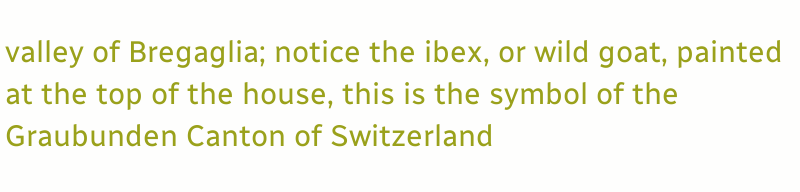valley of Bregaglia; notice the ibex, or wild goat, painted at the top of the house, this is the symbol of the Graubunden Canton of Switzerland